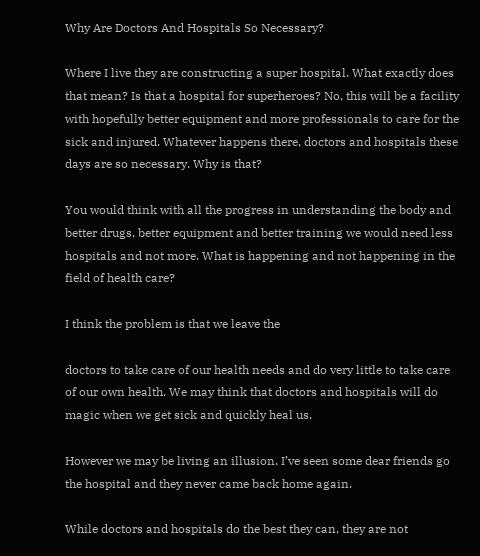Why Are Doctors And Hospitals So Necessary?

Where I live they are constructing a super hospital. What exactly does that mean? Is that a hospital for superheroes? No, this will be a facility with hopefully better equipment and more professionals to care for the sick and injured. Whatever happens there, doctors and hospitals these days are so necessary. Why is that?

You would think with all the progress in understanding the body and better drugs, better equipment and better training we would need less hospitals and not more. What is happening and not happening in the field of health care?

I think the problem is that we leave the

doctors to take care of our health needs and do very little to take care of our own health. We may think that doctors and hospitals will do magic when we get sick and quickly heal us.

However we may be living an illusion. I’ve seen some dear friends go the hospital and they never came back home again.

While doctors and hospitals do the best they can, they are not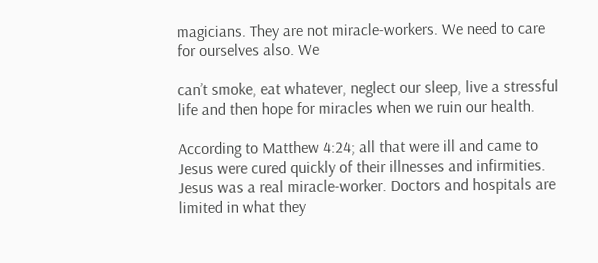magicians. They are not miracle-workers. We need to care for ourselves also. We

can’t smoke, eat whatever, neglect our sleep, live a stressful life and then hope for miracles when we ruin our health.

According to Matthew 4:24; all that were ill and came to Jesus were cured quickly of their illnesses and infirmities. Jesus was a real miracle-worker. Doctors and hospitals are limited in what they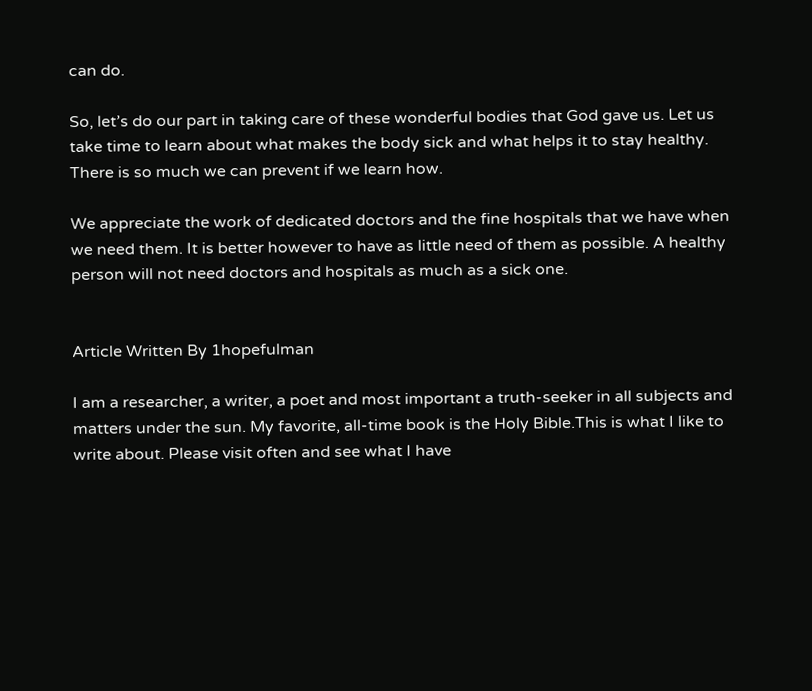can do.

So, let’s do our part in taking care of these wonderful bodies that God gave us. Let us take time to learn about what makes the body sick and what helps it to stay healthy. There is so much we can prevent if we learn how.

We appreciate the work of dedicated doctors and the fine hospitals that we have when we need them. It is better however to have as little need of them as possible. A healthy person will not need doctors and hospitals as much as a sick one.


Article Written By 1hopefulman

I am a researcher, a writer, a poet and most important a truth-seeker in all subjects and matters under the sun. My favorite, all-time book is the Holy Bible.This is what I like to write about. Please visit often and see what I have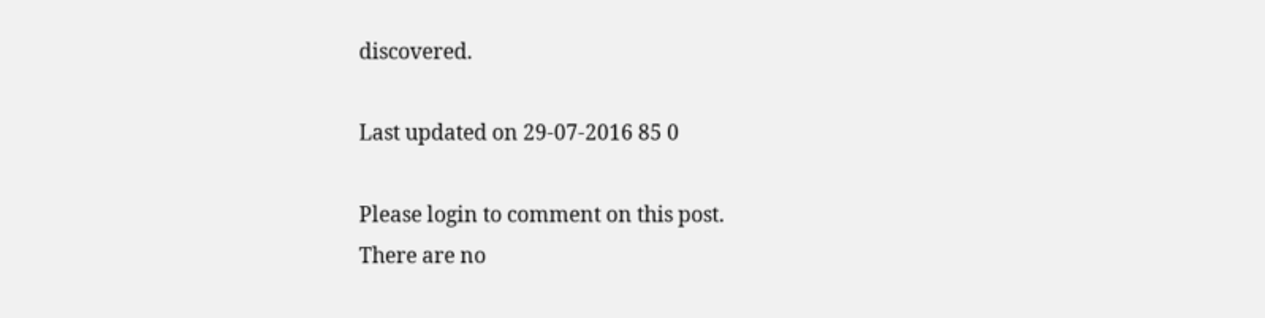discovered.

Last updated on 29-07-2016 85 0

Please login to comment on this post.
There are no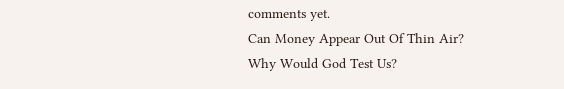comments yet.
Can Money Appear Out Of Thin Air?
Why Would God Test Us?